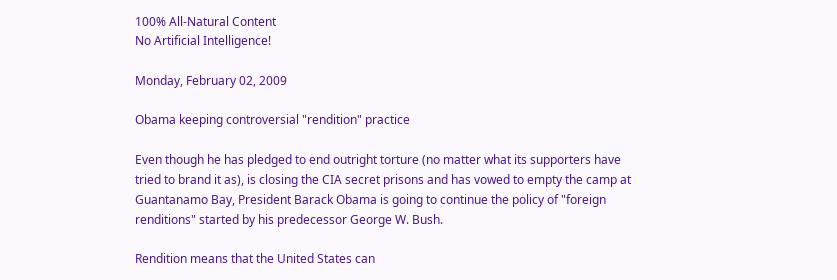100% All-Natural Content
No Artificial Intelligence!

Monday, February 02, 2009

Obama keeping controversial "rendition" practice

Even though he has pledged to end outright torture (no matter what its supporters have tried to brand it as), is closing the CIA secret prisons and has vowed to empty the camp at Guantanamo Bay, President Barack Obama is going to continue the policy of "foreign renditions" started by his predecessor George W. Bush.

Rendition means that the United States can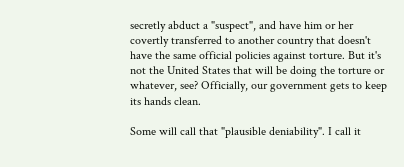secretly abduct a "suspect", and have him or her covertly transferred to another country that doesn't have the same official policies against torture. But it's not the United States that will be doing the torture or whatever, see? Officially, our government gets to keep its hands clean.

Some will call that "plausible deniability". I call it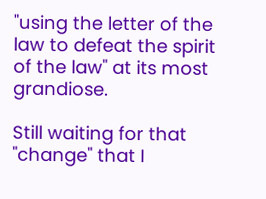"using the letter of the law to defeat the spirit of the law" at its most grandiose.

Still waiting for that "change" that I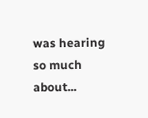was hearing so much about...